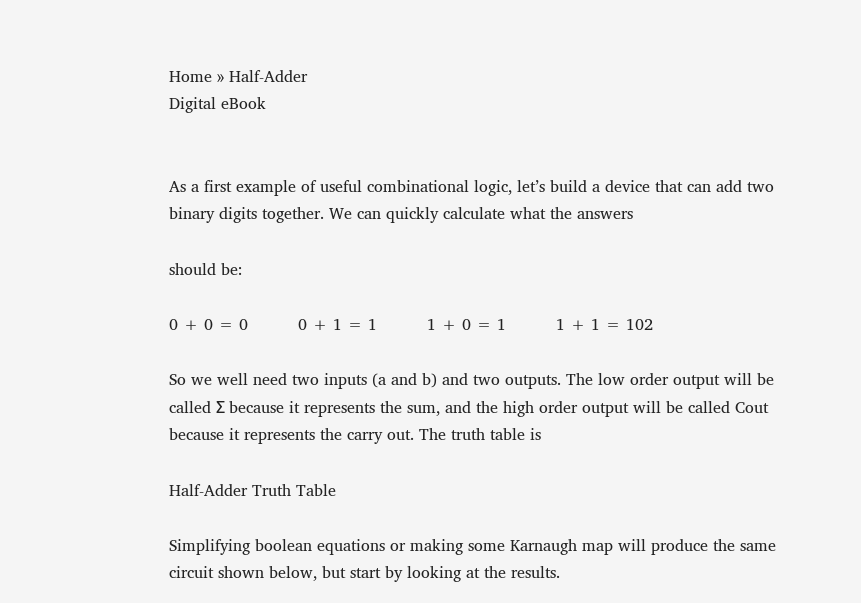Home » Half-Adder
Digital eBook


As a first example of useful combinational logic, let’s build a device that can add two binary digits together. We can quickly calculate what the answers

should be:

0 + 0 = 0          0 + 1 = 1          1 + 0 = 1          1 + 1 = 102

So we well need two inputs (a and b) and two outputs. The low order output will be called Σ because it represents the sum, and the high order output will be called Cout because it represents the carry out. The truth table is

Half-Adder Truth Table

Simplifying boolean equations or making some Karnaugh map will produce the same circuit shown below, but start by looking at the results.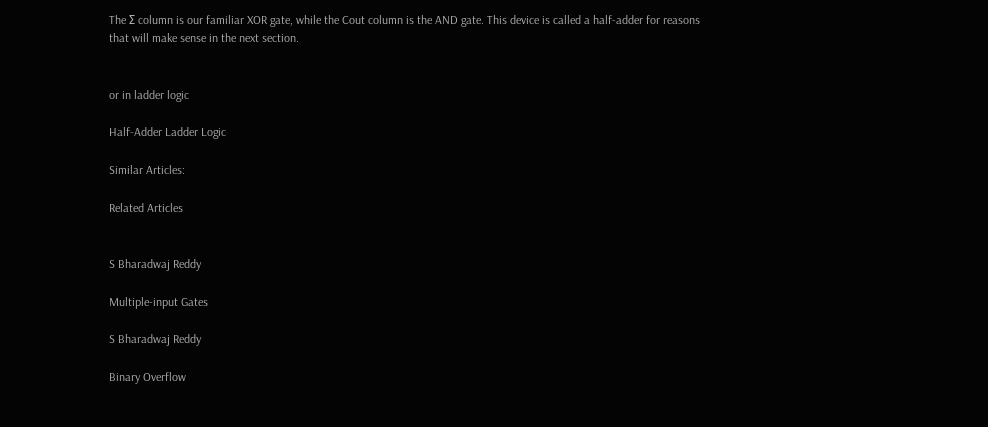The Σ column is our familiar XOR gate, while the Cout column is the AND gate. This device is called a half-adder for reasons that will make sense in the next section.


or in ladder logic

Half-Adder Ladder Logic

Similar Articles:

Related Articles


S Bharadwaj Reddy

Multiple-input Gates

S Bharadwaj Reddy

Binary Overflow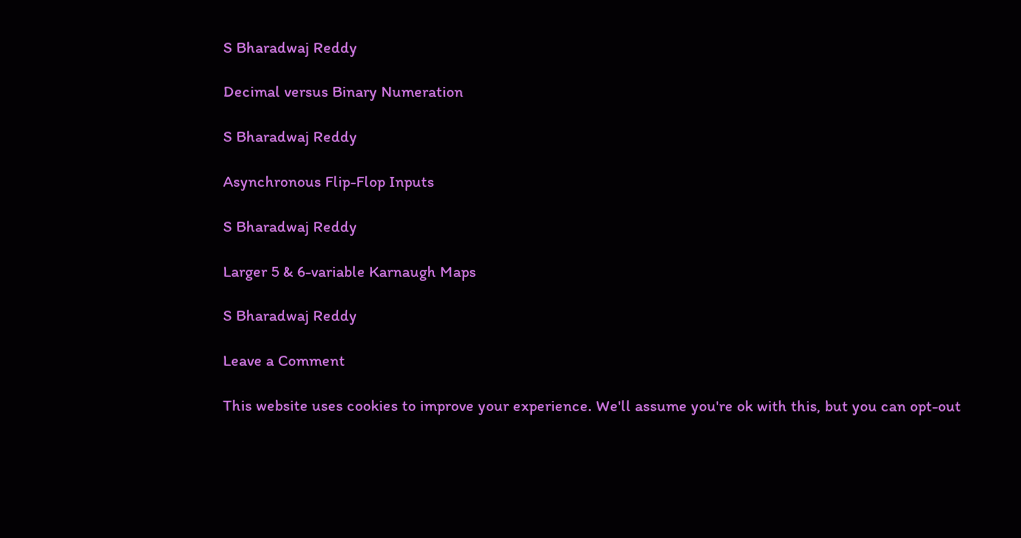S Bharadwaj Reddy

Decimal versus Binary Numeration

S Bharadwaj Reddy

Asynchronous Flip-Flop Inputs

S Bharadwaj Reddy

Larger 5 & 6-variable Karnaugh Maps

S Bharadwaj Reddy

Leave a Comment

This website uses cookies to improve your experience. We'll assume you're ok with this, but you can opt-out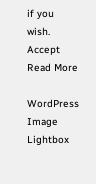if you wish. Accept Read More

WordPress Image Lightbox